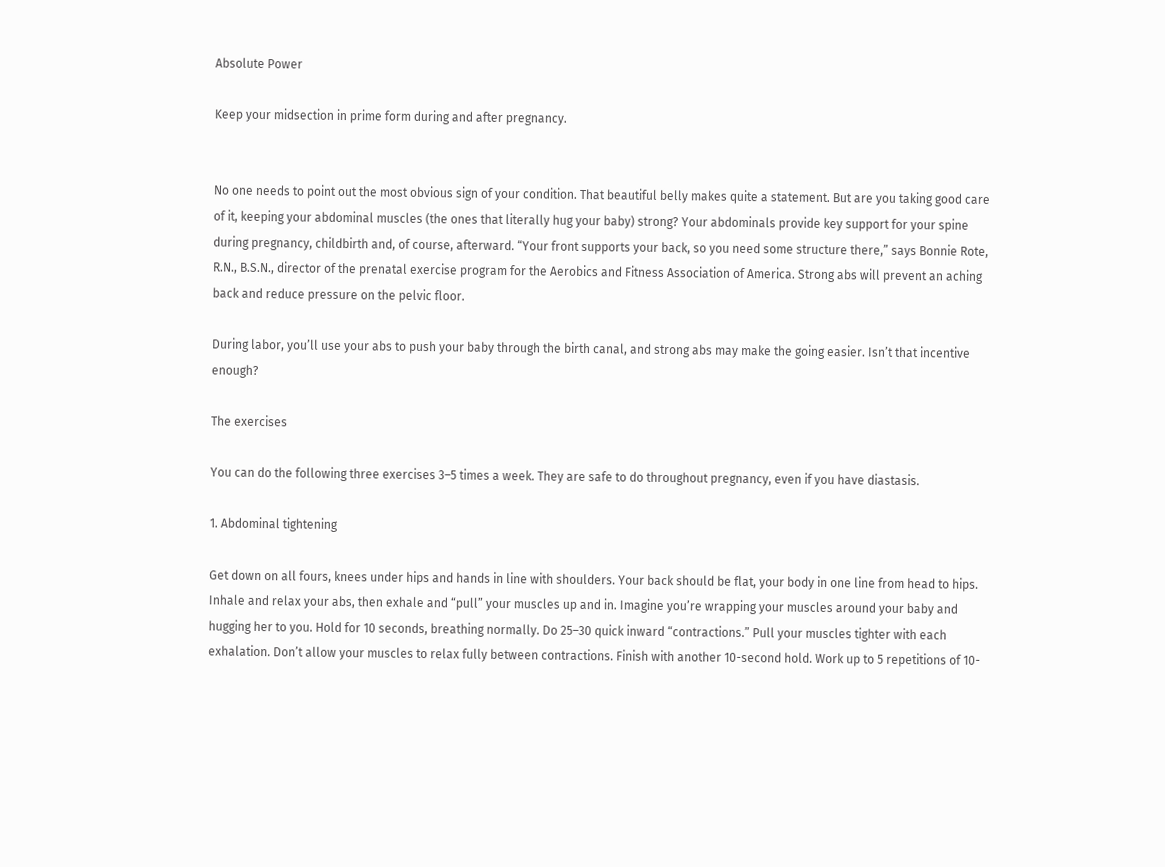Absolute Power

Keep your midsection in prime form during and after pregnancy.


No one needs to point out the most obvious sign of your condition. That beautiful belly makes quite a statement. But are you taking good care of it, keeping your abdominal muscles (the ones that literally hug your baby) strong? Your abdominals provide key support for your spine during pregnancy, childbirth and, of course, afterward. “Your front supports your back, so you need some structure there,” says Bonnie Rote, R.N., B.S.N., director of the prenatal exercise program for the Aerobics and Fitness Association of America. Strong abs will prevent an aching back and reduce pressure on the pelvic floor.

During labor, you’ll use your abs to push your baby through the birth canal, and strong abs may make the going easier. Isn’t that incentive enough?

The exercises

You can do the following three exercises 3–5 times a week. They are safe to do throughout pregnancy, even if you have diastasis.

1. Abdominal tightening

Get down on all fours, knees under hips and hands in line with shoulders. Your back should be flat, your body in one line from head to hips. Inhale and relax your abs, then exhale and “pull” your muscles up and in. Imagine you’re wrapping your muscles around your baby and hugging her to you. Hold for 10 seconds, breathing normally. Do 25–30 quick inward “contractions.” Pull your muscles tighter with each exhalation. Don’t allow your muscles to relax fully between contractions. Finish with another 10-second hold. Work up to 5 repetitions of 10-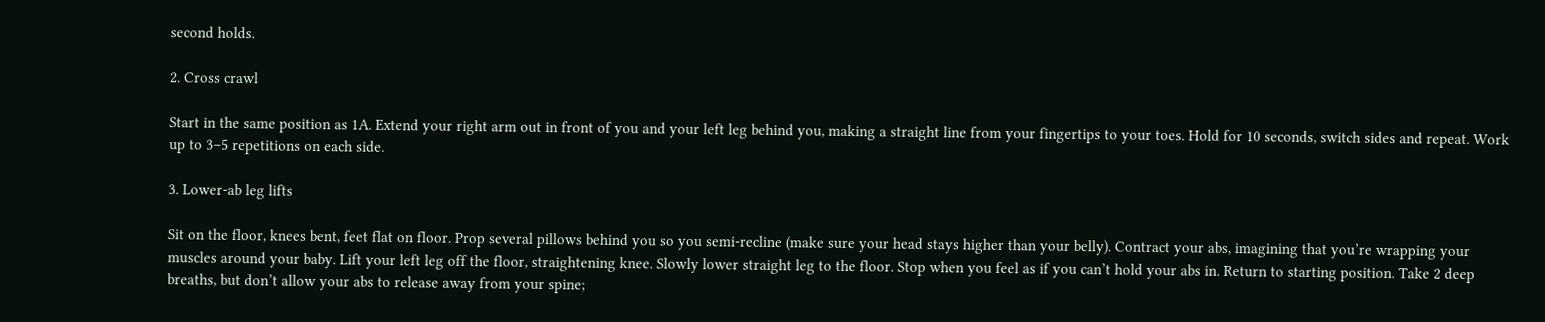second holds.

2. Cross crawl

Start in the same position as 1A. Extend your right arm out in front of you and your left leg behind you, making a straight line from your fingertips to your toes. Hold for 10 seconds, switch sides and repeat. Work up to 3–5 repetitions on each side.

3. Lower-ab leg lifts

Sit on the floor, knees bent, feet flat on floor. Prop several pillows behind you so you semi-recline (make sure your head stays higher than your belly). Contract your abs, imagining that you’re wrapping your muscles around your baby. Lift your left leg off the floor, straightening knee. Slowly lower straight leg to the floor. Stop when you feel as if you can’t hold your abs in. Return to starting position. Take 2 deep breaths, but don’t allow your abs to release away from your spine;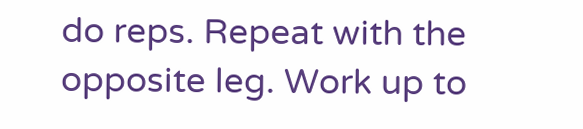do reps. Repeat with the opposite leg. Work up to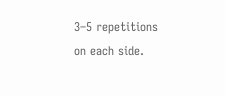3–5 repetitions on each side.